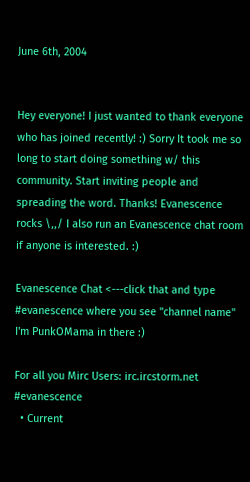June 6th, 2004


Hey everyone! I just wanted to thank everyone who has joined recently! :) Sorry It took me so long to start doing something w/ this community. Start inviting people and spreading the word. Thanks! Evanescence rocks \,,/ I also run an Evanescence chat room if anyone is interested. :)

Evanescence Chat <---click that and type #evanescence where you see "channel name" I'm PunkOMama in there :)

For all you Mirc Users: irc.ircstorm.net #evanescence
  • Current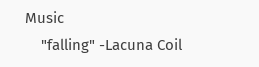Music
    "falling" -Lacuna Coil